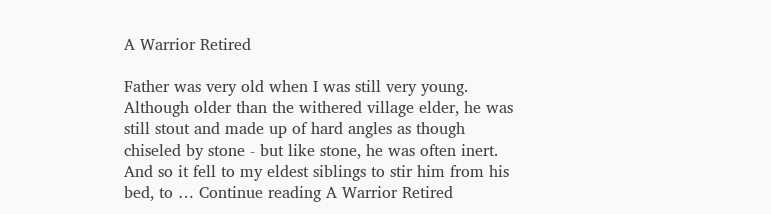A Warrior Retired

Father was very old when I was still very young. Although older than the withered village elder, he was still stout and made up of hard angles as though chiseled by stone - but like stone, he was often inert. And so it fell to my eldest siblings to stir him from his bed, to … Continue reading A Warrior Retired